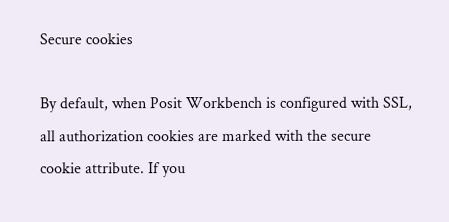Secure cookies

By default, when Posit Workbench is configured with SSL, all authorization cookies are marked with the secure cookie attribute. If you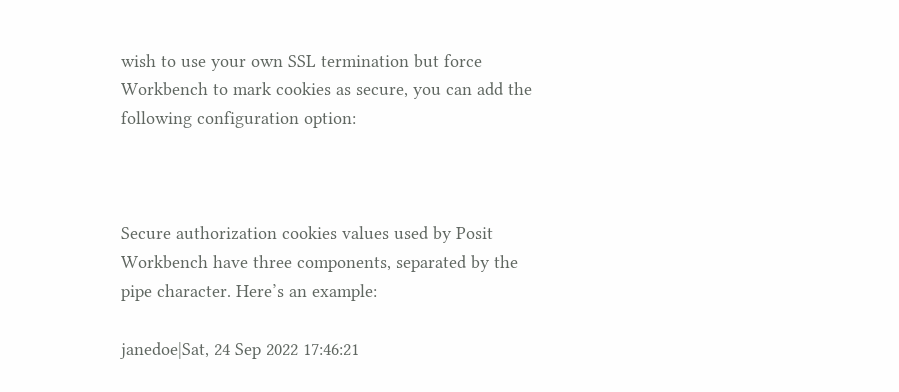wish to use your own SSL termination but force Workbench to mark cookies as secure, you can add the following configuration option:



Secure authorization cookies values used by Posit Workbench have three components, separated by the pipe character. Here’s an example:

janedoe|Sat, 24 Sep 2022 17:46:21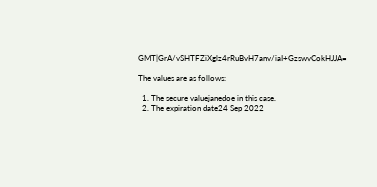GMT|GrA/vSHTFZiXglz4rRuBvH7anv/iaI+GzswvCokHJJA=

The values are as follows:

  1. The secure valuejanedoe in this case.
  2. The expiration date24 Sep 2022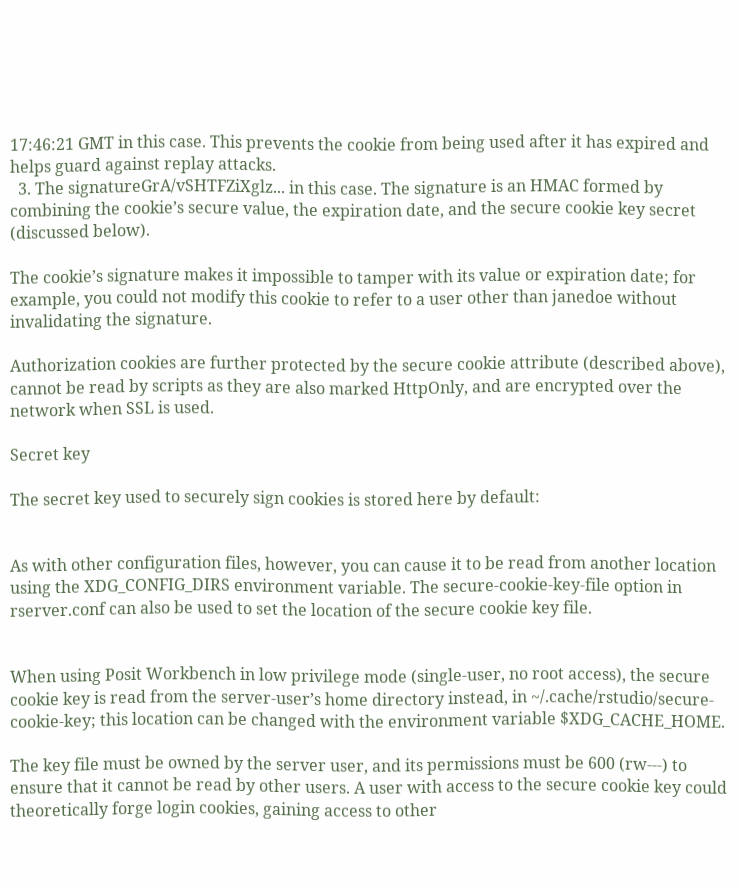17:46:21 GMT in this case. This prevents the cookie from being used after it has expired and helps guard against replay attacks.
  3. The signatureGrA/vSHTFZiXglz... in this case. The signature is an HMAC formed by combining the cookie’s secure value, the expiration date, and the secure cookie key secret (discussed below).

The cookie’s signature makes it impossible to tamper with its value or expiration date; for example, you could not modify this cookie to refer to a user other than janedoe without invalidating the signature.

Authorization cookies are further protected by the secure cookie attribute (described above), cannot be read by scripts as they are also marked HttpOnly, and are encrypted over the network when SSL is used.

Secret key

The secret key used to securely sign cookies is stored here by default:


As with other configuration files, however, you can cause it to be read from another location using the XDG_CONFIG_DIRS environment variable. The secure-cookie-key-file option in rserver.conf can also be used to set the location of the secure cookie key file.


When using Posit Workbench in low privilege mode (single-user, no root access), the secure cookie key is read from the server-user’s home directory instead, in ~/.cache/rstudio/secure-cookie-key; this location can be changed with the environment variable $XDG_CACHE_HOME.

The key file must be owned by the server user, and its permissions must be 600 (rw---) to ensure that it cannot be read by other users. A user with access to the secure cookie key could theoretically forge login cookies, gaining access to other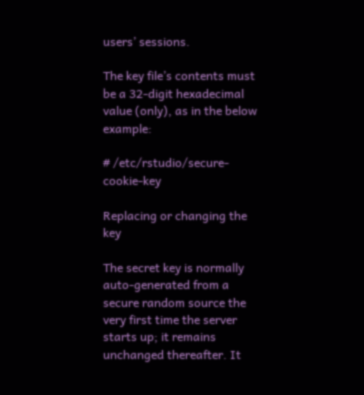users’ sessions.

The key file’s contents must be a 32-digit hexadecimal value (only), as in the below example:

# /etc/rstudio/secure-cookie-key

Replacing or changing the key

The secret key is normally auto-generated from a secure random source the very first time the server starts up; it remains unchanged thereafter. It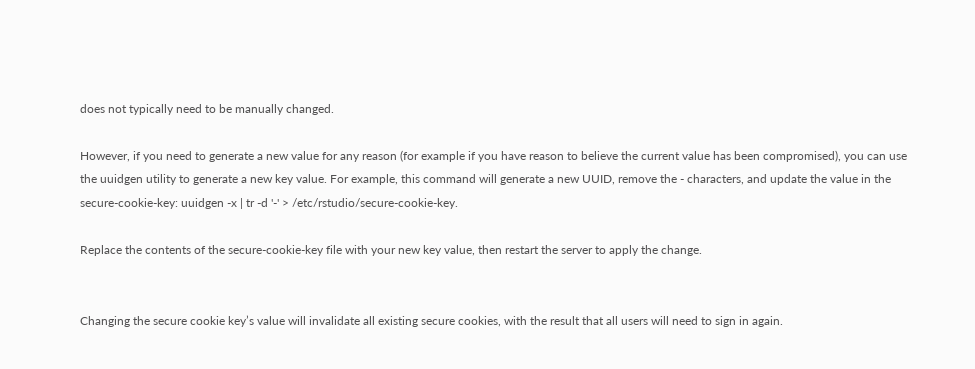does not typically need to be manually changed.

However, if you need to generate a new value for any reason (for example if you have reason to believe the current value has been compromised), you can use the uuidgen utility to generate a new key value. For example, this command will generate a new UUID, remove the - characters, and update the value in the secure-cookie-key: uuidgen -x | tr -d '-' > /etc/rstudio/secure-cookie-key.

Replace the contents of the secure-cookie-key file with your new key value, then restart the server to apply the change.


Changing the secure cookie key’s value will invalidate all existing secure cookies, with the result that all users will need to sign in again.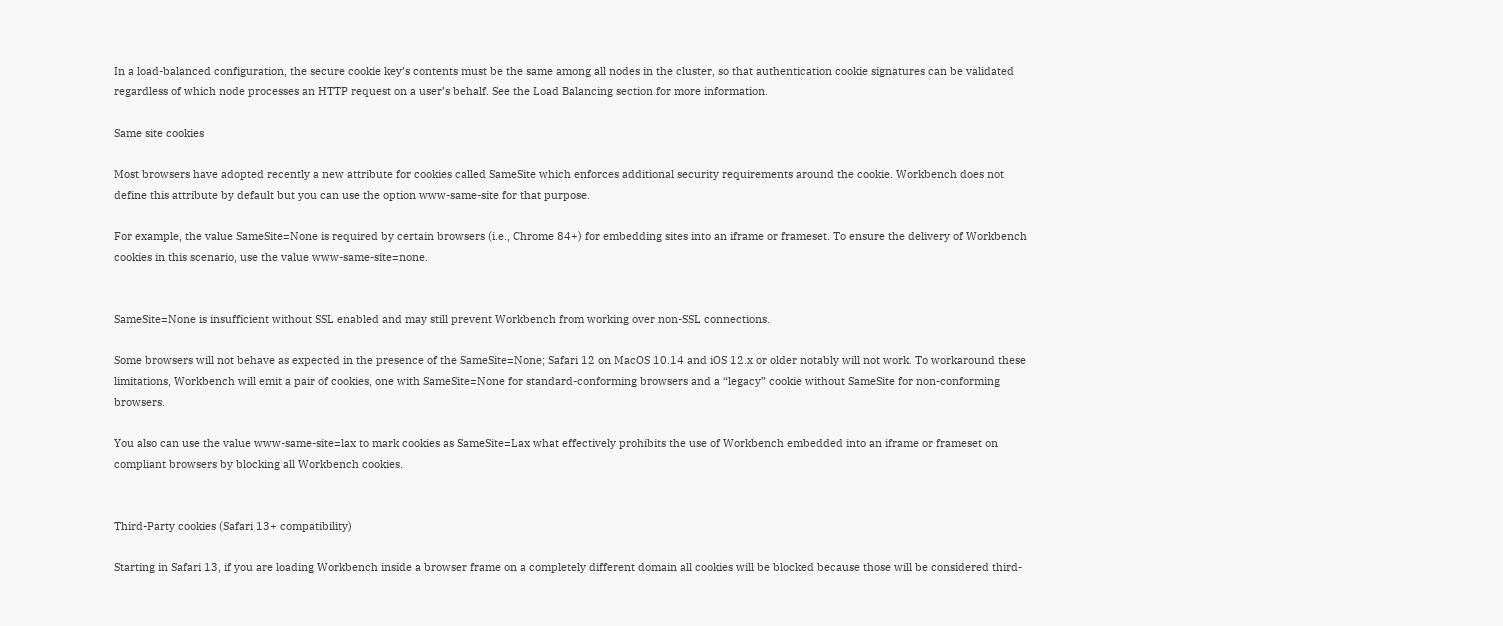In a load-balanced configuration, the secure cookie key’s contents must be the same among all nodes in the cluster, so that authentication cookie signatures can be validated regardless of which node processes an HTTP request on a user’s behalf. See the Load Balancing section for more information.

Same site cookies

Most browsers have adopted recently a new attribute for cookies called SameSite which enforces additional security requirements around the cookie. Workbench does not define this attribute by default but you can use the option www-same-site for that purpose.

For example, the value SameSite=None is required by certain browsers (i.e., Chrome 84+) for embedding sites into an iframe or frameset. To ensure the delivery of Workbench cookies in this scenario, use the value www-same-site=none.


SameSite=None is insufficient without SSL enabled and may still prevent Workbench from working over non-SSL connections.

Some browsers will not behave as expected in the presence of the SameSite=None; Safari 12 on MacOS 10.14 and iOS 12.x or older notably will not work. To workaround these limitations, Workbench will emit a pair of cookies, one with SameSite=None for standard-conforming browsers and a “legacy” cookie without SameSite for non-conforming browsers.

You also can use the value www-same-site=lax to mark cookies as SameSite=Lax what effectively prohibits the use of Workbench embedded into an iframe or frameset on compliant browsers by blocking all Workbench cookies.


Third-Party cookies (Safari 13+ compatibility)

Starting in Safari 13, if you are loading Workbench inside a browser frame on a completely different domain all cookies will be blocked because those will be considered third-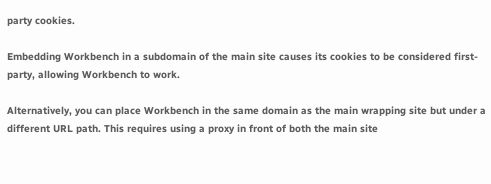party cookies.

Embedding Workbench in a subdomain of the main site causes its cookies to be considered first-party, allowing Workbench to work.

Alternatively, you can place Workbench in the same domain as the main wrapping site but under a different URL path. This requires using a proxy in front of both the main site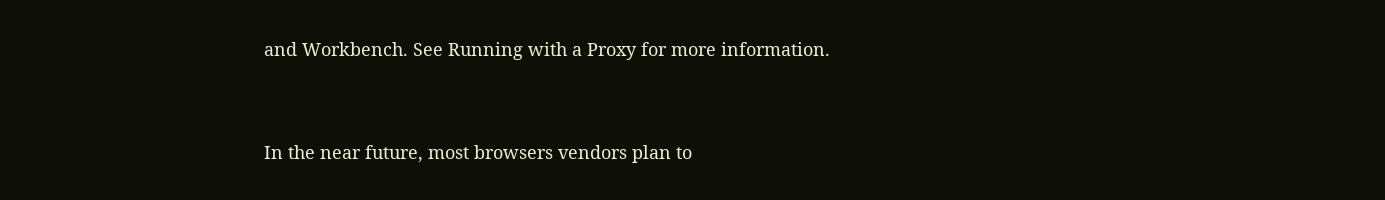and Workbench. See Running with a Proxy for more information.


In the near future, most browsers vendors plan to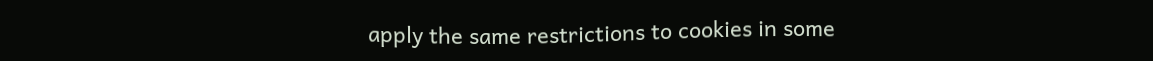apply the same restrictions to cookies in some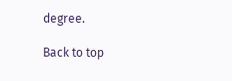degree.

Back to top